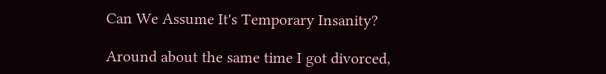Can We Assume It's Temporary Insanity?

Around about the same time I got divorced,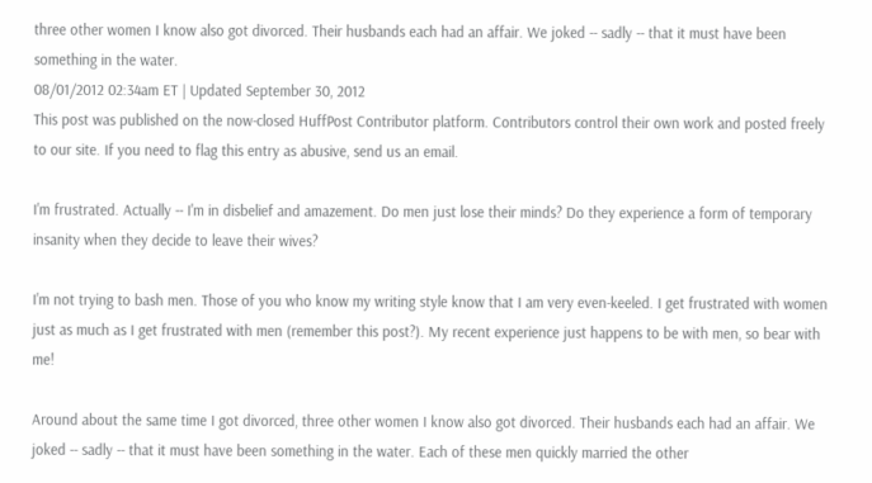three other women I know also got divorced. Their husbands each had an affair. We joked -- sadly -- that it must have been something in the water.
08/01/2012 02:34am ET | Updated September 30, 2012
This post was published on the now-closed HuffPost Contributor platform. Contributors control their own work and posted freely to our site. If you need to flag this entry as abusive, send us an email.

I'm frustrated. Actually -- I'm in disbelief and amazement. Do men just lose their minds? Do they experience a form of temporary insanity when they decide to leave their wives?

I'm not trying to bash men. Those of you who know my writing style know that I am very even-keeled. I get frustrated with women just as much as I get frustrated with men (remember this post?). My recent experience just happens to be with men, so bear with me!

Around about the same time I got divorced, three other women I know also got divorced. Their husbands each had an affair. We joked -- sadly -- that it must have been something in the water. Each of these men quickly married the other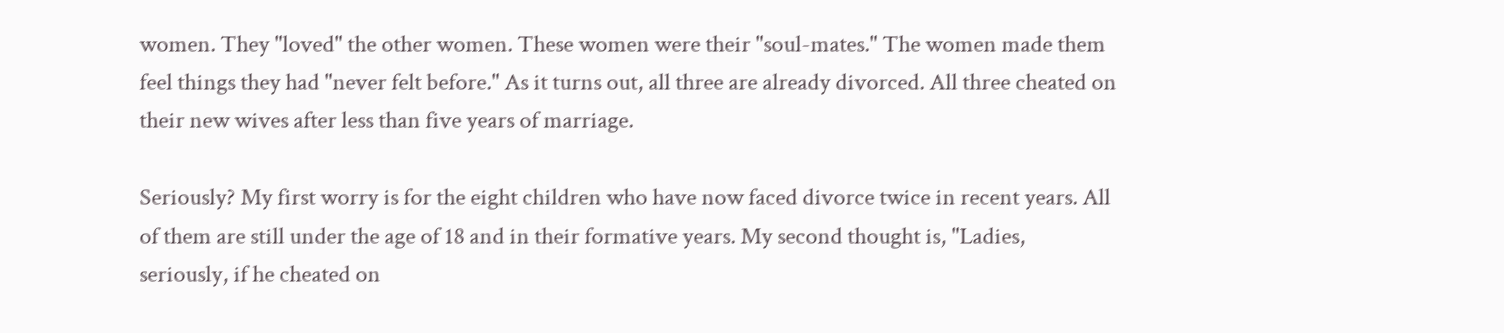women. They "loved" the other women. These women were their "soul-mates." The women made them feel things they had "never felt before." As it turns out, all three are already divorced. All three cheated on their new wives after less than five years of marriage.

Seriously? My first worry is for the eight children who have now faced divorce twice in recent years. All of them are still under the age of 18 and in their formative years. My second thought is, "Ladies, seriously, if he cheated on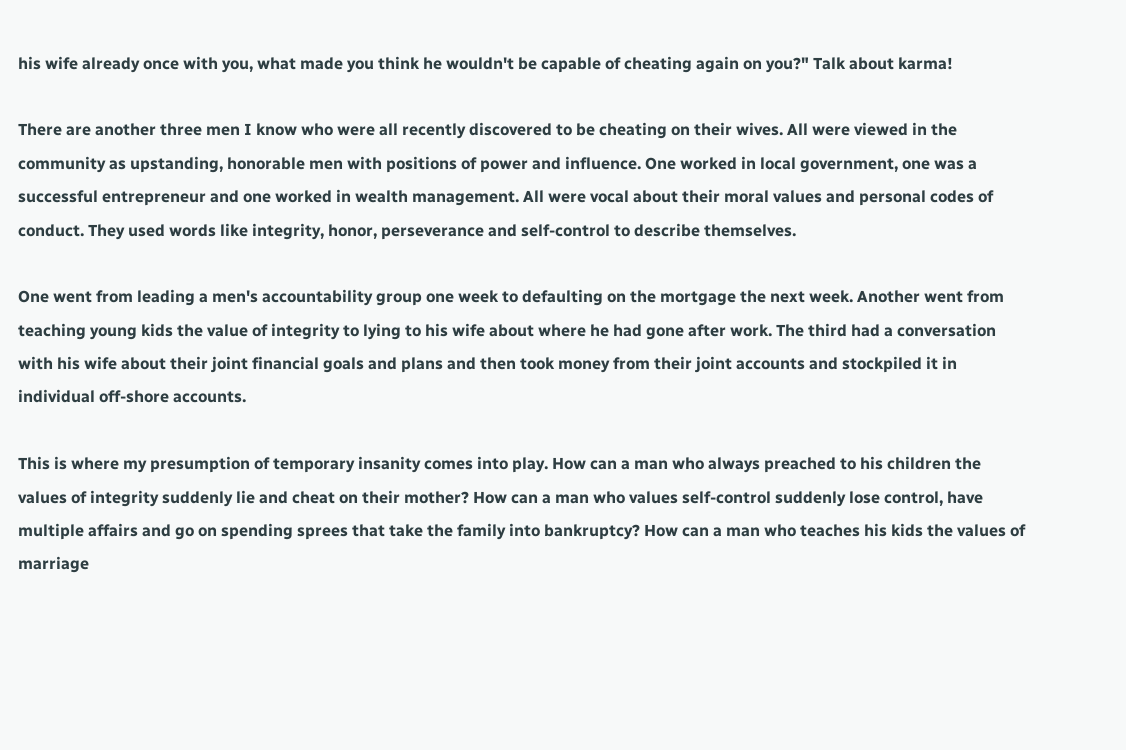his wife already once with you, what made you think he wouldn't be capable of cheating again on you?" Talk about karma!

There are another three men I know who were all recently discovered to be cheating on their wives. All were viewed in the community as upstanding, honorable men with positions of power and influence. One worked in local government, one was a successful entrepreneur and one worked in wealth management. All were vocal about their moral values and personal codes of conduct. They used words like integrity, honor, perseverance and self-control to describe themselves.

One went from leading a men's accountability group one week to defaulting on the mortgage the next week. Another went from teaching young kids the value of integrity to lying to his wife about where he had gone after work. The third had a conversation with his wife about their joint financial goals and plans and then took money from their joint accounts and stockpiled it in individual off-shore accounts.

This is where my presumption of temporary insanity comes into play. How can a man who always preached to his children the values of integrity suddenly lie and cheat on their mother? How can a man who values self-control suddenly lose control, have multiple affairs and go on spending sprees that take the family into bankruptcy? How can a man who teaches his kids the values of marriage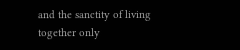and the sanctity of living together only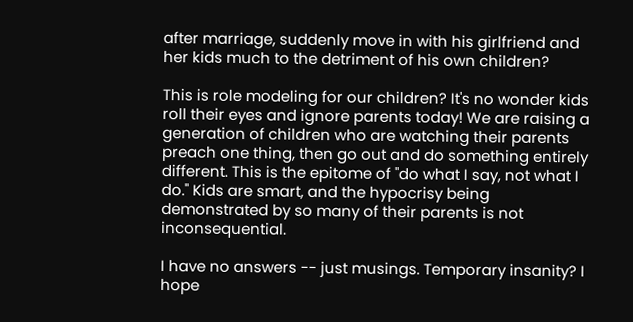after marriage, suddenly move in with his girlfriend and her kids much to the detriment of his own children?

This is role modeling for our children? It's no wonder kids roll their eyes and ignore parents today! We are raising a generation of children who are watching their parents preach one thing, then go out and do something entirely different. This is the epitome of "do what I say, not what I do." Kids are smart, and the hypocrisy being demonstrated by so many of their parents is not inconsequential.

I have no answers -- just musings. Temporary insanity? I hope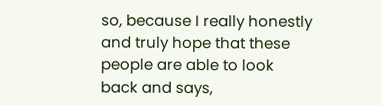so, because I really honestly and truly hope that these people are able to look back and says,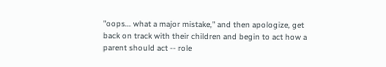"oops... what a major mistake," and then apologize, get back on track with their children and begin to act how a parent should act -- role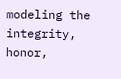modeling the integrity, honor,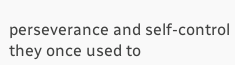perseverance and self-control they once used to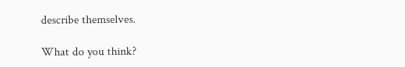describe themselves.

What do you think?